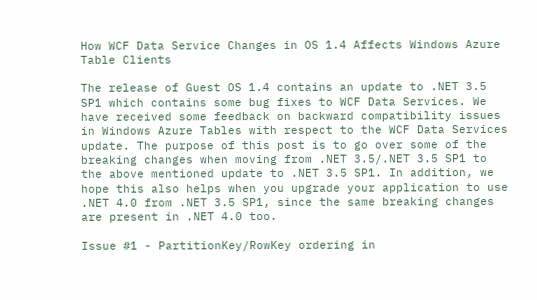How WCF Data Service Changes in OS 1.4 Affects Windows Azure Table Clients

The release of Guest OS 1.4 contains an update to .NET 3.5 SP1 which contains some bug fixes to WCF Data Services. We have received some feedback on backward compatibility issues in Windows Azure Tables with respect to the WCF Data Services update. The purpose of this post is to go over some of the breaking changes when moving from .NET 3.5/.NET 3.5 SP1 to the above mentioned update to .NET 3.5 SP1. In addition, we hope this also helps when you upgrade your application to use .NET 4.0 from .NET 3.5 SP1, since the same breaking changes are present in .NET 4.0 too.

Issue #1 - PartitionKey/RowKey ordering in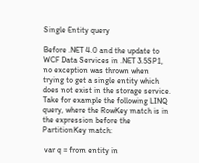Single Entity query

Before .NET 4.0 and the update to WCF Data Services in .NET 3.5SP1, no exception was thrown when trying to get a single entity which does not exist in the storage service. Take for example the following LINQ query, where the RowKey match is in the expression before the PartitionKey match:

 var q = from entity in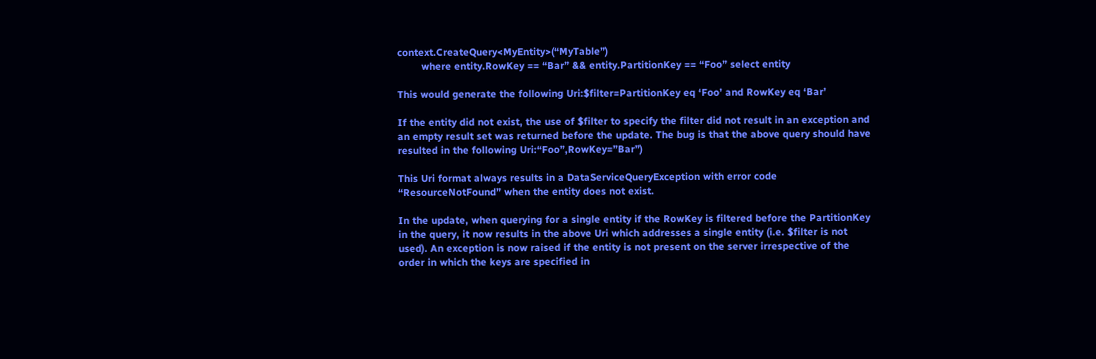context.CreateQuery<MyEntity>(“MyTable”)
        where entity.RowKey == “Bar” && entity.PartitionKey == “Foo” select entity

This would generate the following Uri:$filter=PartitionKey eq ‘Foo’ and RowKey eq ‘Bar’

If the entity did not exist, the use of $filter to specify the filter did not result in an exception and an empty result set was returned before the update. The bug is that the above query should have resulted in the following Uri:“Foo”,RowKey=”Bar”)

This Uri format always results in a DataServiceQueryException with error code “ResourceNotFound” when the entity does not exist.

In the update, when querying for a single entity if the RowKey is filtered before the PartitionKey in the query, it now results in the above Uri which addresses a single entity (i.e. $filter is not used). An exception is now raised if the entity is not present on the server irrespective of the order in which the keys are specified in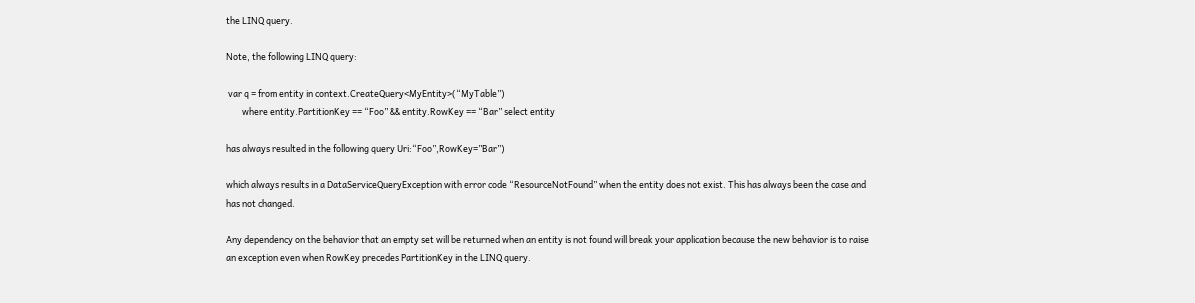the LINQ query.

Note, the following LINQ query:

 var q = from entity in context.CreateQuery<MyEntity>(“MyTable”)
        where entity.PartitionKey == “Foo” && entity.RowKey == “Bar” select entity

has always resulted in the following query Uri:“Foo”,RowKey=”Bar”)

which always results in a DataServiceQueryException with error code “ResourceNotFound” when the entity does not exist. This has always been the case and has not changed.

Any dependency on the behavior that an empty set will be returned when an entity is not found will break your application because the new behavior is to raise an exception even when RowKey precedes PartitionKey in the LINQ query.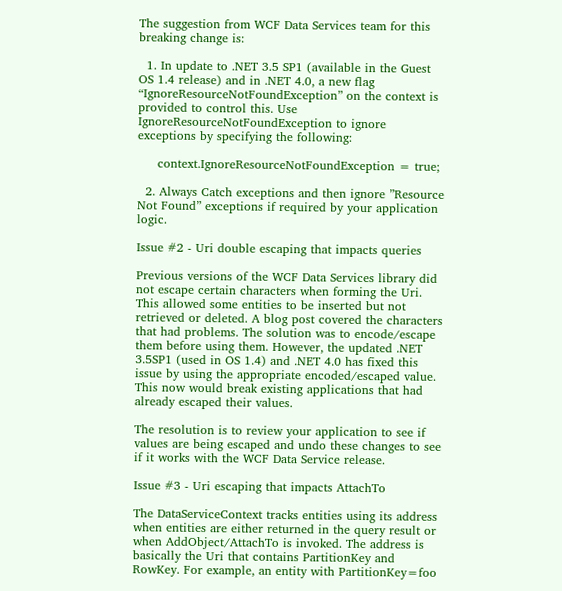The suggestion from WCF Data Services team for this breaking change is:

  1. In update to .NET 3.5 SP1 (available in the Guest OS 1.4 release) and in .NET 4.0, a new flag “IgnoreResourceNotFoundException” on the context is provided to control this. Use IgnoreResourceNotFoundException to ignore exceptions by specifying the following:

     context.IgnoreResourceNotFoundException = true;

  2. Always Catch exceptions and then ignore ”Resource Not Found” exceptions if required by your application logic.

Issue #2 - Uri double escaping that impacts queries

Previous versions of the WCF Data Services library did not escape certain characters when forming the Uri. This allowed some entities to be inserted but not retrieved or deleted. A blog post covered the characters that had problems. The solution was to encode/escape them before using them. However, the updated .NET 3.5SP1 (used in OS 1.4) and .NET 4.0 has fixed this issue by using the appropriate encoded/escaped value. This now would break existing applications that had already escaped their values.

The resolution is to review your application to see if values are being escaped and undo these changes to see if it works with the WCF Data Service release.

Issue #3 - Uri escaping that impacts AttachTo

The DataServiceContext tracks entities using its address when entities are either returned in the query result or when AddObject/AttachTo is invoked. The address is basically the Uri that contains PartitionKey and RowKey. For example, an entity with PartitionKey=foo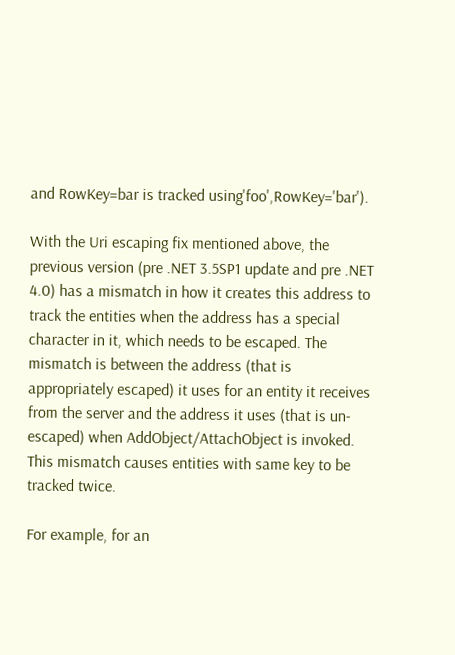and RowKey=bar is tracked using'foo',RowKey='bar').

With the Uri escaping fix mentioned above, the previous version (pre .NET 3.5SP1 update and pre .NET 4.0) has a mismatch in how it creates this address to track the entities when the address has a special character in it, which needs to be escaped. The mismatch is between the address (that is appropriately escaped) it uses for an entity it receives from the server and the address it uses (that is un-escaped) when AddObject/AttachObject is invoked. This mismatch causes entities with same key to be tracked twice.

For example, for an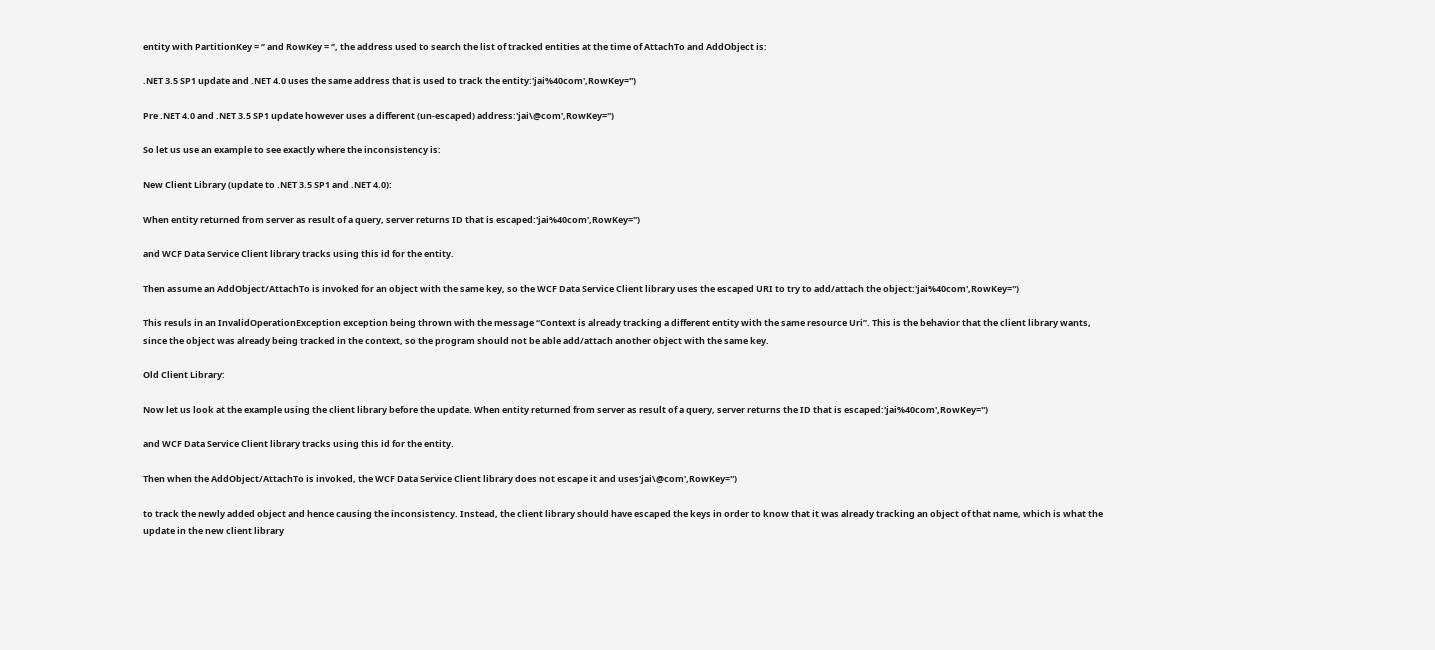entity with PartitionKey = ‘’ and RowKey = ‘’, the address used to search the list of tracked entities at the time of AttachTo and AddObject is:

.NET 3.5 SP1 update and .NET 4.0 uses the same address that is used to track the entity:'jai%40com',RowKey='')

Pre .NET 4.0 and .NET 3.5 SP1 update however uses a different (un-escaped) address:'jai\@com',RowKey='')

So let us use an example to see exactly where the inconsistency is:

New Client Library (update to .NET 3.5 SP1 and .NET 4.0):

When entity returned from server as result of a query, server returns ID that is escaped:'jai%40com',RowKey='')

and WCF Data Service Client library tracks using this id for the entity.

Then assume an AddObject/AttachTo is invoked for an object with the same key, so the WCF Data Service Client library uses the escaped URI to try to add/attach the object:'jai%40com',RowKey='')

This resuls in an InvalidOperationException exception being thrown with the message “Context is already tracking a different entity with the same resource Uri”. This is the behavior that the client library wants, since the object was already being tracked in the context, so the program should not be able add/attach another object with the same key.

Old Client Library:

Now let us look at the example using the client library before the update. When entity returned from server as result of a query, server returns the ID that is escaped:'jai%40com',RowKey='')

and WCF Data Service Client library tracks using this id for the entity.

Then when the AddObject/AttachTo is invoked, the WCF Data Service Client library does not escape it and uses'jai\@com',RowKey='')

to track the newly added object and hence causing the inconsistency. Instead, the client library should have escaped the keys in order to know that it was already tracking an object of that name, which is what the update in the new client library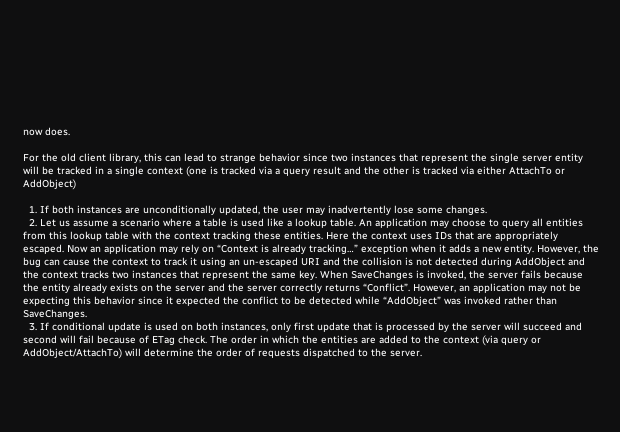now does.

For the old client library, this can lead to strange behavior since two instances that represent the single server entity will be tracked in a single context (one is tracked via a query result and the other is tracked via either AttachTo or AddObject)

  1. If both instances are unconditionally updated, the user may inadvertently lose some changes.
  2. Let us assume a scenario where a table is used like a lookup table. An application may choose to query all entities from this lookup table with the context tracking these entities. Here the context uses IDs that are appropriately escaped. Now an application may rely on “Context is already tracking…” exception when it adds a new entity. However, the bug can cause the context to track it using an un-escaped URI and the collision is not detected during AddObject and the context tracks two instances that represent the same key. When SaveChanges is invoked, the server fails because the entity already exists on the server and the server correctly returns “Conflict”. However, an application may not be expecting this behavior since it expected the conflict to be detected while “AddObject” was invoked rather than SaveChanges.
  3. If conditional update is used on both instances, only first update that is processed by the server will succeed and second will fail because of ETag check. The order in which the entities are added to the context (via query or AddObject/AttachTo) will determine the order of requests dispatched to the server.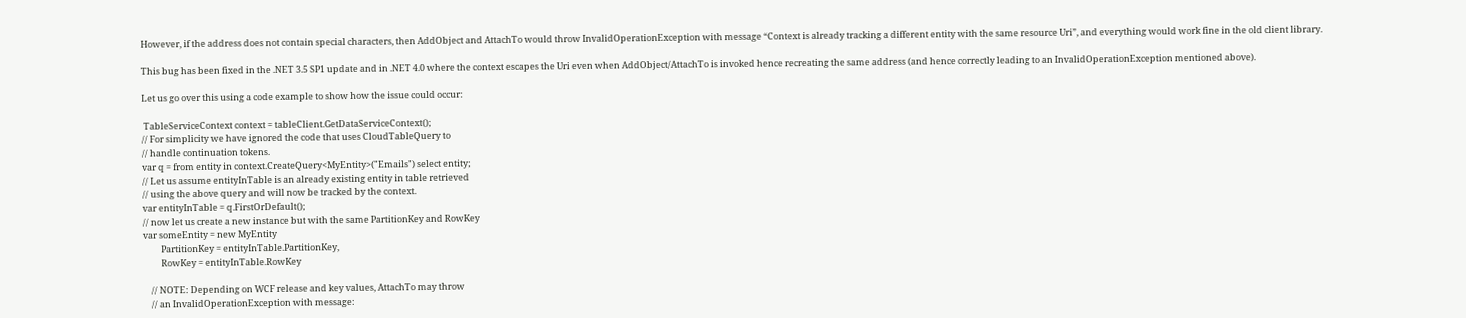However, if the address does not contain special characters, then AddObject and AttachTo would throw InvalidOperationException with message “Context is already tracking a different entity with the same resource Uri”, and everything would work fine in the old client library.

This bug has been fixed in the .NET 3.5 SP1 update and in .NET 4.0 where the context escapes the Uri even when AddObject/AttachTo is invoked hence recreating the same address (and hence correctly leading to an InvalidOperationException mentioned above).

Let us go over this using a code example to show how the issue could occur:

 TableServiceContext context = tableClient.GetDataServiceContext();
// For simplicity we have ignored the code that uses CloudTableQuery to
// handle continuation tokens.
var q = from entity in context.CreateQuery<MyEntity>("Emails") select entity;
// Let us assume entityInTable is an already existing entity in table retrieved
// using the above query and will now be tracked by the context.
var entityInTable = q.FirstOrDefault();
// now let us create a new instance but with the same PartitionKey and RowKey
var someEntity = new MyEntity
         PartitionKey = entityInTable.PartitionKey,
         RowKey = entityInTable.RowKey

    // NOTE: Depending on WCF release and key values, AttachTo may throw
    // an InvalidOperationException with message: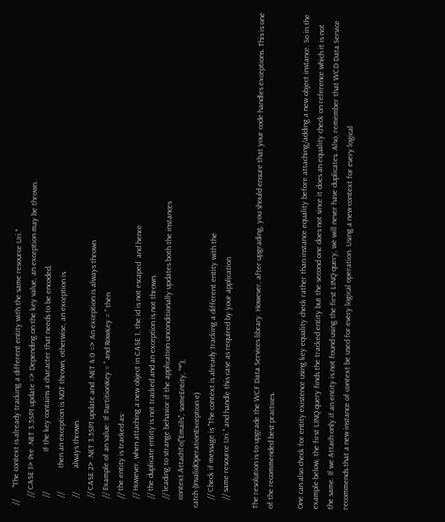//      "The context is already tracking a different entity with the same resource Uri."
    // CASE 1> Pre .NET 3.5SP1 update => Depending on the key value, an exception may be thrown.
    //                    If the key contains a character that needs to be encoded,
    //            then an exception is NOT thrown, otherwise, an exception is
    //            always thrown.
    // CASE 2> .NET 3.5SP1 update and .NET 4.0 => An exception is always thrown
    // Example of an value: If PartitionKey = ‘’ and RowKey = ‘’ then
    // the entity is tracked as:
    // However, when attaching a new object in CASE 1, the id is not escaped  and hence
    // the duplicate entity is not tracked and an exception is not thrown.
    // leading to strange behavior if the application unconditionally updates both the instances
    context.AttachTo("Emails", someEntity, "*");
catch (InvalidOperationException e)
    // Check if message is "The context is already tracking a different entity with the
    // same resource Uri." and handle this case as required by your application

The resolution is to upgrade the WCF Data Services library. However, after upgrading, you should ensure that your code handles exceptions. This is one of the recommended best practices.

One can also check for entity existence using key equality check rather than instance equality before attaching/adding a new object instance. So in the example below, the first LINQ query finds the tracked entity but the second one does not since it does an equality check on reference which it is not the same. If we Attach only if an entity is not found using the first LINQ query, we will never have duplicates. Also, remember that WCD Data Service recommends that a new instance of context be used for every logical operation. Using a new context for every logical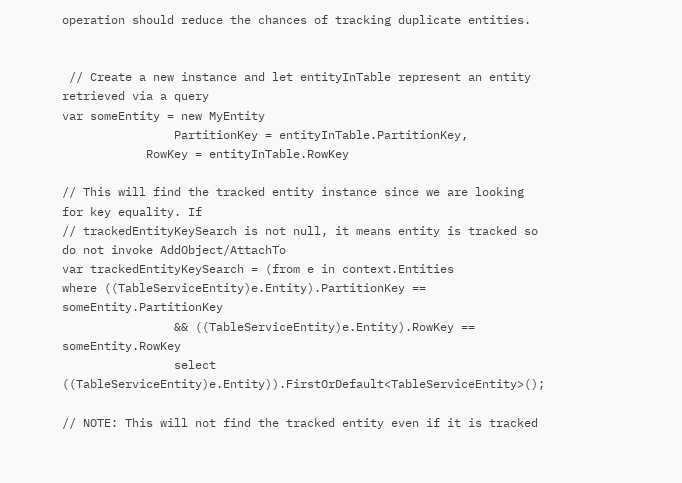operation should reduce the chances of tracking duplicate entities.


 // Create a new instance and let entityInTable represent an entity retrieved via a query
var someEntity = new MyEntity
                PartitionKey = entityInTable.PartitionKey,
            RowKey = entityInTable.RowKey

// This will find the tracked entity instance since we are looking for key equality. If
// trackedEntityKeySearch is not null, it means entity is tracked so do not invoke AddObject/AttachTo
var trackedEntityKeySearch = (from e in context.Entities
where ((TableServiceEntity)e.Entity).PartitionKey == someEntity.PartitionKey
                && ((TableServiceEntity)e.Entity).RowKey == someEntity.RowKey
                select ((TableServiceEntity)e.Entity)).FirstOrDefault<TableServiceEntity>();

// NOTE: This will not find the tracked entity even if it is tracked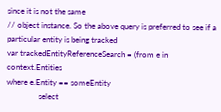since it is not the same
// object instance. So the above query is preferred to see if a particular entity is being tracked
var trackedEntityReferenceSearch = (from e in context.Entities
where e.Entity == someEntity
                select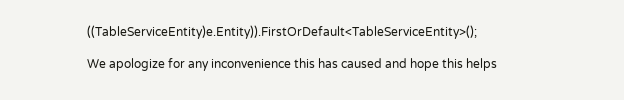((TableServiceEntity)e.Entity)).FirstOrDefault<TableServiceEntity>();

We apologize for any inconvenience this has caused and hope this helps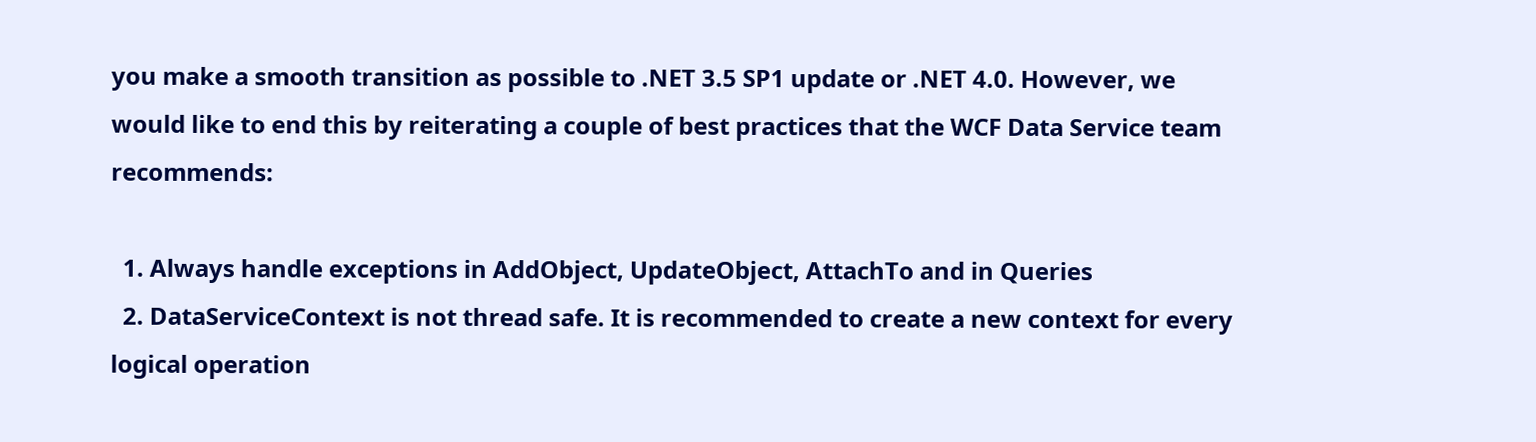you make a smooth transition as possible to .NET 3.5 SP1 update or .NET 4.0. However, we would like to end this by reiterating a couple of best practices that the WCF Data Service team recommends:

  1. Always handle exceptions in AddObject, UpdateObject, AttachTo and in Queries
  2. DataServiceContext is not thread safe. It is recommended to create a new context for every logical operation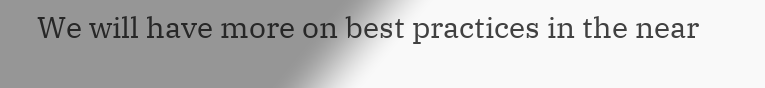We will have more on best practices in the near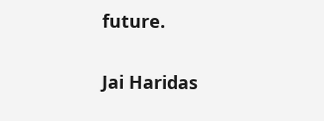future.

Jai Haridas